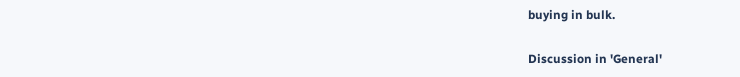buying in bulk.

Discussion in 'General'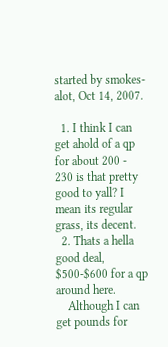started by smokes-alot, Oct 14, 2007.

  1. I think I can get ahold of a qp for about 200 - 230 is that pretty good to yall? I mean its regular grass, its decent.
  2. Thats a hella good deal, $500-$600 for a qp around here.
    Although I can get pounds for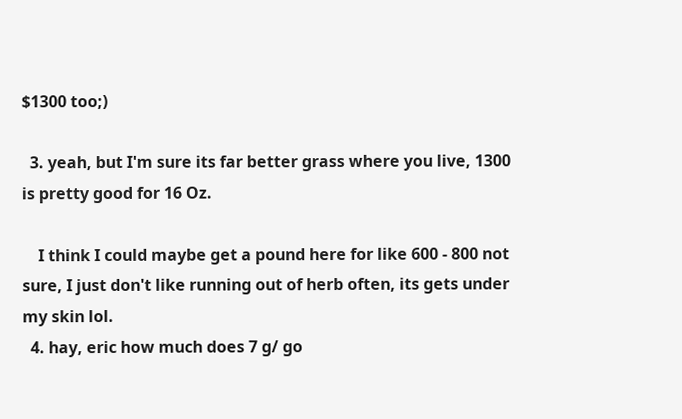$1300 too;)

  3. yeah, but I'm sure its far better grass where you live, 1300 is pretty good for 16 Oz.

    I think I could maybe get a pound here for like 600 - 800 not sure, I just don't like running out of herb often, its gets under my skin lol.
  4. hay, eric how much does 7 g/ go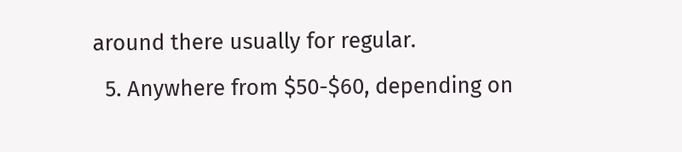around there usually for regular.
  5. Anywhere from $50-$60, depending on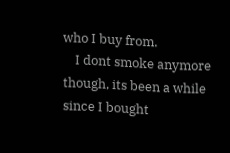who I buy from.
    I dont smoke anymore though, its been a while since I bought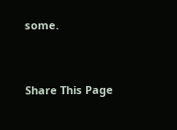some.


Share This Page